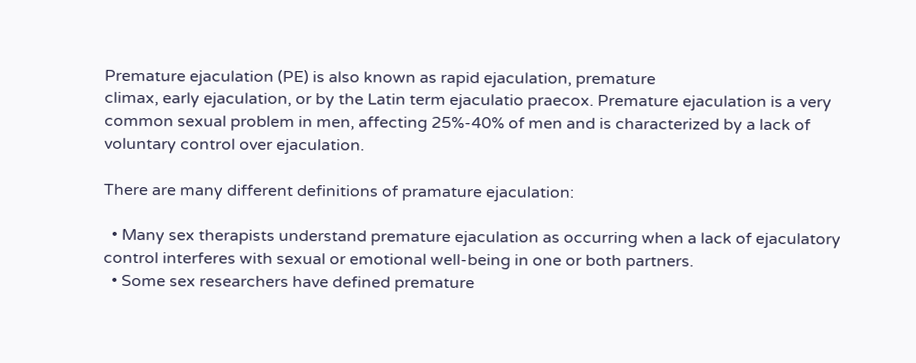Premature ejaculation (PE) is also known as rapid ejaculation, premature
climax, early ejaculation, or by the Latin term ejaculatio praecox. Premature ejaculation is a very common sexual problem in men, affecting 25%-40% of men and is characterized by a lack of voluntary control over ejaculation.

There are many different definitions of pramature ejaculation:

  • Many sex therapists understand premature ejaculation as occurring when a lack of ejaculatory control interferes with sexual or emotional well-being in one or both partners.
  • Some sex researchers have defined premature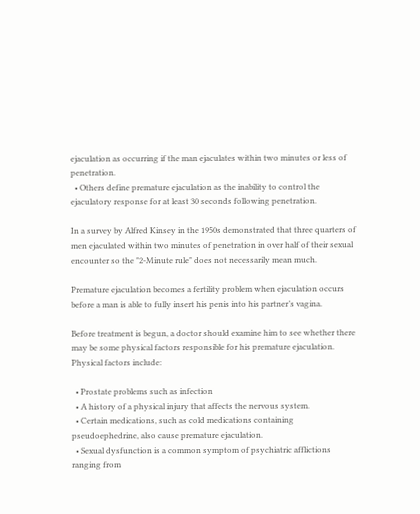ejaculation as occurring if the man ejaculates within two minutes or less of penetration.
  • Others define premature ejaculation as the inability to control the ejaculatory response for at least 30 seconds following penetration.

In a survey by Alfred Kinsey in the 1950s demonstrated that three quarters of men ejaculated within two minutes of penetration in over half of their sexual encounter so the "2-Minute rule" does not necessarily mean much.

Premature ejaculation becomes a fertility problem when ejaculation occurs before a man is able to fully insert his penis into his partner’s vagina.

Before treatment is begun, a doctor should examine him to see whether there may be some physical factors responsible for his premature ejaculation. Physical factors include:

  • Prostate problems such as infection
  • A history of a physical injury that affects the nervous system.
  • Certain medications, such as cold medications containing pseudoephedrine, also cause premature ejaculation.
  • Sexual dysfunction is a common symptom of psychiatric afflictions ranging from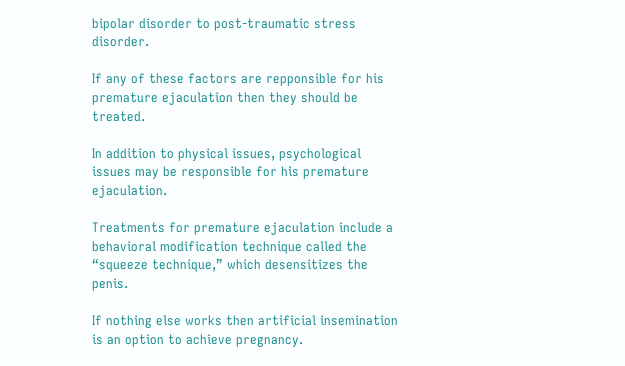bipolar disorder to post-traumatic stress disorder.

If any of these factors are repponsible for his premature ejaculation then they should be treated.

In addition to physical issues, psychological issues may be responsible for his premature ejaculation.

Treatments for premature ejaculation include a behavioral modification technique called the “squeeze technique,” which desensitizes the penis.

If nothing else works then artificial insemination is an option to achieve pregnancy.